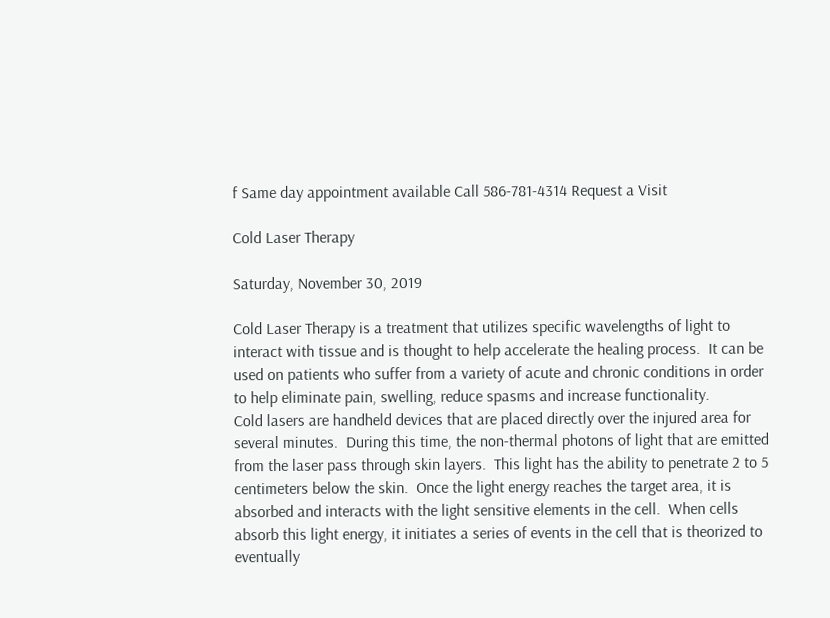f Same day appointment available Call 586-781-4314 Request a Visit

Cold Laser Therapy

Saturday, November 30, 2019

Cold Laser Therapy is a treatment that utilizes specific wavelengths of light to interact with tissue and is thought to help accelerate the healing process.  It can be used on patients who suffer from a variety of acute and chronic conditions in order to help eliminate pain, swelling, reduce spasms and increase functionality.
Cold lasers are handheld devices that are placed directly over the injured area for several minutes.  During this time, the non-thermal photons of light that are emitted from the laser pass through skin layers.  This light has the ability to penetrate 2 to 5 centimeters below the skin.  Once the light energy reaches the target area, it is absorbed and interacts with the light sensitive elements in the cell.  When cells absorb this light energy, it initiates a series of events in the cell that is theorized to eventually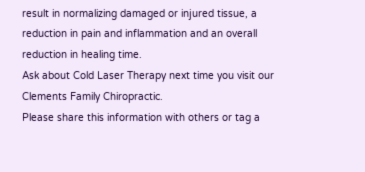result in normalizing damaged or injured tissue, a reduction in pain and inflammation and an overall reduction in healing time.
Ask about Cold Laser Therapy next time you visit our Clements Family Chiropractic.
Please share this information with others or tag a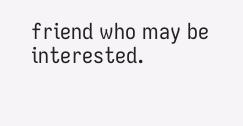friend who may be interested.